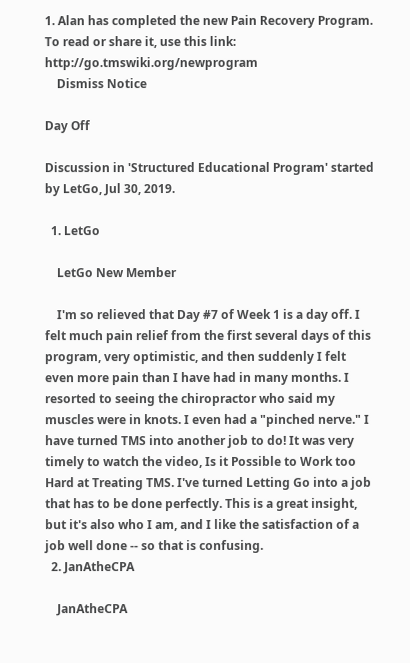1. Alan has completed the new Pain Recovery Program. To read or share it, use this link: http://go.tmswiki.org/newprogram
    Dismiss Notice

Day Off

Discussion in 'Structured Educational Program' started by LetGo, Jul 30, 2019.

  1. LetGo

    LetGo New Member

    I'm so relieved that Day #7 of Week 1 is a day off. I felt much pain relief from the first several days of this program, very optimistic, and then suddenly I felt even more pain than I have had in many months. I resorted to seeing the chiropractor who said my muscles were in knots. I even had a "pinched nerve." I have turned TMS into another job to do! It was very timely to watch the video, Is it Possible to Work too Hard at Treating TMS. I've turned Letting Go into a job that has to be done perfectly. This is a great insight, but it's also who I am, and I like the satisfaction of a job well done -- so that is confusing.
  2. JanAtheCPA

    JanAtheCPA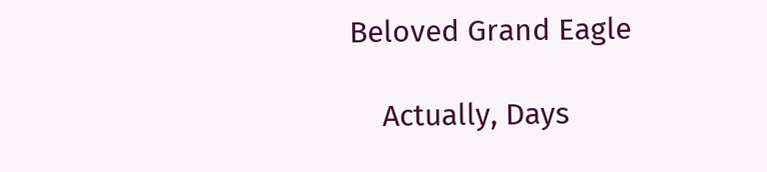Beloved Grand Eagle

    Actually, Days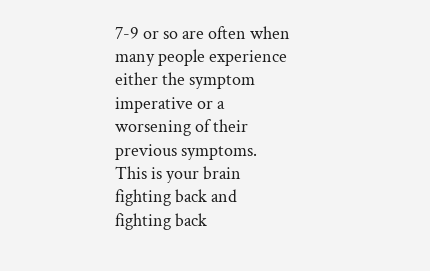7-9 or so are often when many people experience either the symptom imperative or a worsening of their previous symptoms. This is your brain fighting back and fighting back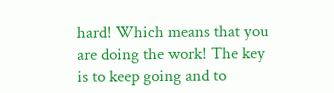hard! Which means that you are doing the work! The key is to keep going and to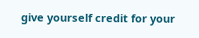give yourself credit for your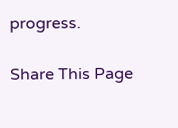progress.

Share This Page